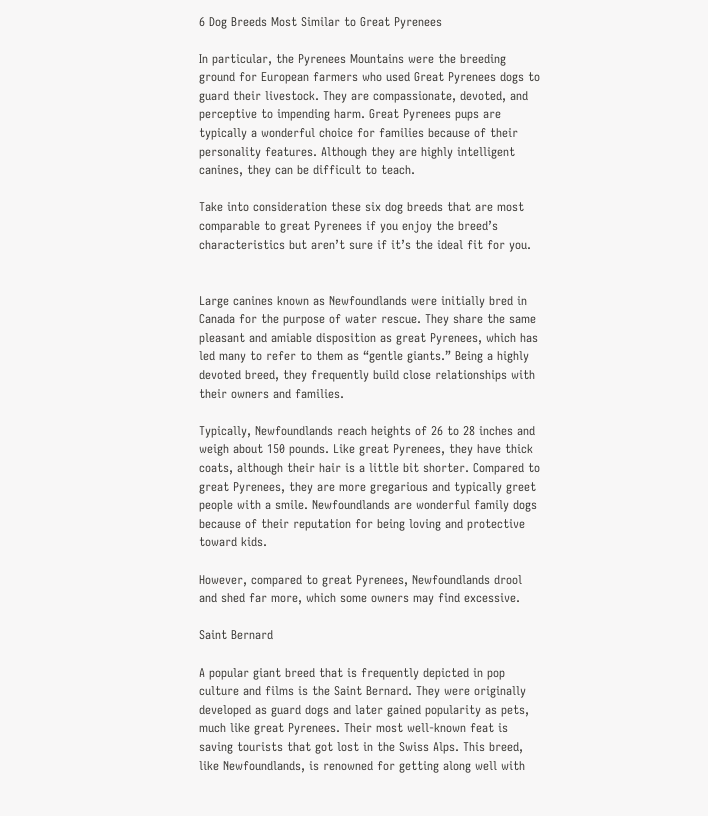6 Dog Breeds Most Similar to Great Pyrenees

In particular, the Pyrenees Mountains were the breeding ground for European farmers who used Great Pyrenees dogs to guard their livestock. They are compassionate, devoted, and perceptive to impending harm. Great Pyrenees pups are typically a wonderful choice for families because of their personality features. Although they are highly intelligent canines, they can be difficult to teach.

Take into consideration these six dog breeds that are most comparable to great Pyrenees if you enjoy the breed’s characteristics but aren’t sure if it’s the ideal fit for you.


Large canines known as Newfoundlands were initially bred in Canada for the purpose of water rescue. They share the same pleasant and amiable disposition as great Pyrenees, which has led many to refer to them as “gentle giants.” Being a highly devoted breed, they frequently build close relationships with their owners and families.

Typically, Newfoundlands reach heights of 26 to 28 inches and weigh about 150 pounds. Like great Pyrenees, they have thick coats, although their hair is a little bit shorter. Compared to great Pyrenees, they are more gregarious and typically greet people with a smile. Newfoundlands are wonderful family dogs because of their reputation for being loving and protective toward kids.

However, compared to great Pyrenees, Newfoundlands drool and shed far more, which some owners may find excessive.

Saint Bernard

A popular giant breed that is frequently depicted in pop culture and films is the Saint Bernard. They were originally developed as guard dogs and later gained popularity as pets, much like great Pyrenees. Their most well-known feat is saving tourists that got lost in the Swiss Alps. This breed, like Newfoundlands, is renowned for getting along well with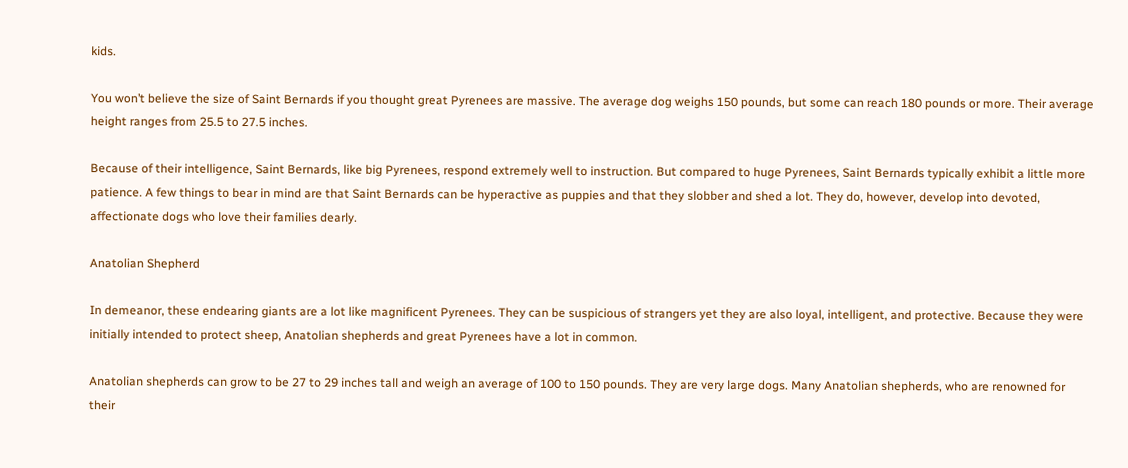kids.

You won’t believe the size of Saint Bernards if you thought great Pyrenees are massive. The average dog weighs 150 pounds, but some can reach 180 pounds or more. Their average height ranges from 25.5 to 27.5 inches.

Because of their intelligence, Saint Bernards, like big Pyrenees, respond extremely well to instruction. But compared to huge Pyrenees, Saint Bernards typically exhibit a little more patience. A few things to bear in mind are that Saint Bernards can be hyperactive as puppies and that they slobber and shed a lot. They do, however, develop into devoted, affectionate dogs who love their families dearly.

Anatolian Shepherd

In demeanor, these endearing giants are a lot like magnificent Pyrenees. They can be suspicious of strangers yet they are also loyal, intelligent, and protective. Because they were initially intended to protect sheep, Anatolian shepherds and great Pyrenees have a lot in common.

Anatolian shepherds can grow to be 27 to 29 inches tall and weigh an average of 100 to 150 pounds. They are very large dogs. Many Anatolian shepherds, who are renowned for their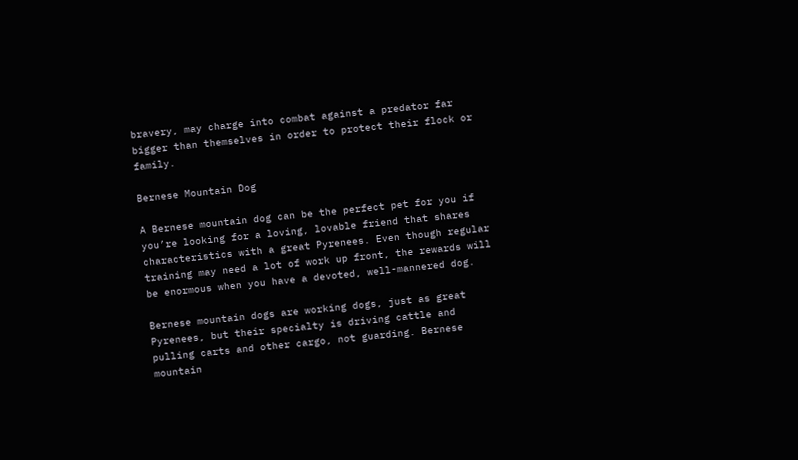bravery, may charge into combat against a predator far bigger than themselves in order to protect their flock or family.

Bernese Mountain Dog

A Bernese mountain dog can be the perfect pet for you if you’re looking for a loving, lovable friend that shares characteristics with a great Pyrenees. Even though regular training may need a lot of work up front, the rewards will be enormous when you have a devoted, well-mannered dog.

Bernese mountain dogs are working dogs, just as great Pyrenees, but their specialty is driving cattle and pulling carts and other cargo, not guarding. Bernese mountain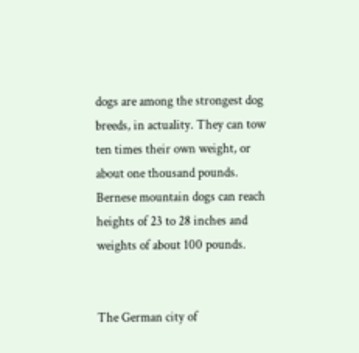dogs are among the strongest dog breeds, in actuality. They can tow ten times their own weight, or about one thousand pounds. Bernese mountain dogs can reach heights of 23 to 28 inches and weights of about 100 pounds.


The German city of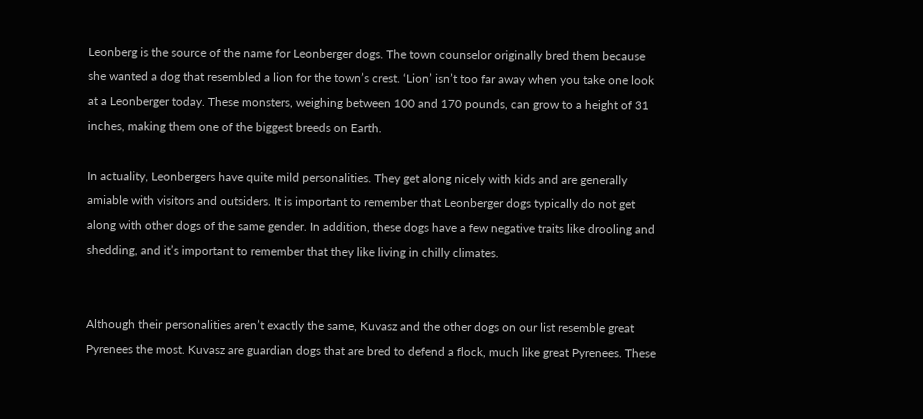Leonberg is the source of the name for Leonberger dogs. The town counselor originally bred them because she wanted a dog that resembled a lion for the town’s crest. ‘Lion’ isn’t too far away when you take one look at a Leonberger today. These monsters, weighing between 100 and 170 pounds, can grow to a height of 31 inches, making them one of the biggest breeds on Earth.

In actuality, Leonbergers have quite mild personalities. They get along nicely with kids and are generally amiable with visitors and outsiders. It is important to remember that Leonberger dogs typically do not get along with other dogs of the same gender. In addition, these dogs have a few negative traits like drooling and shedding, and it’s important to remember that they like living in chilly climates.


Although their personalities aren’t exactly the same, Kuvasz and the other dogs on our list resemble great Pyrenees the most. Kuvasz are guardian dogs that are bred to defend a flock, much like great Pyrenees. These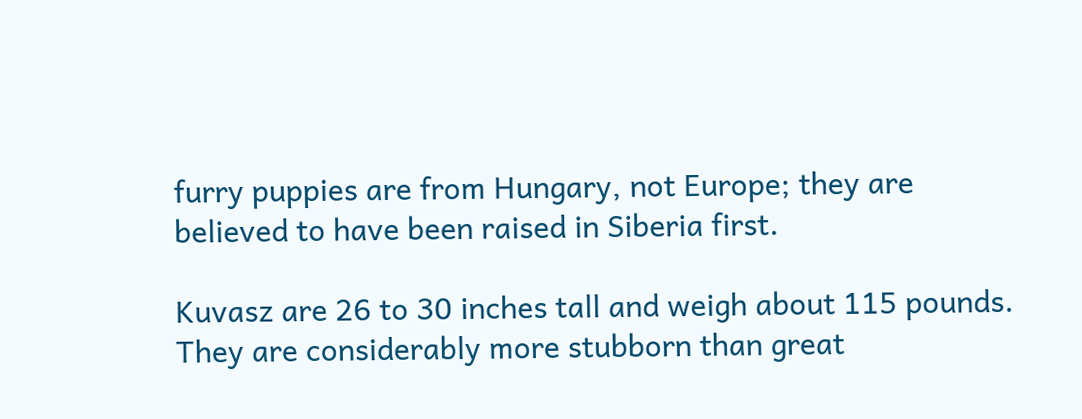furry puppies are from Hungary, not Europe; they are believed to have been raised in Siberia first.

Kuvasz are 26 to 30 inches tall and weigh about 115 pounds. They are considerably more stubborn than great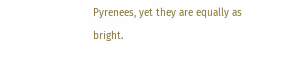Pyrenees, yet they are equally as bright.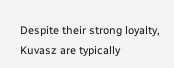Despite their strong loyalty, Kuvasz are typically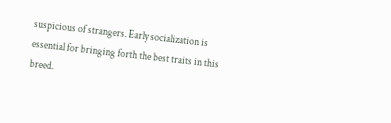suspicious of strangers. Early socialization is essential for bringing forth the best traits in this breed.